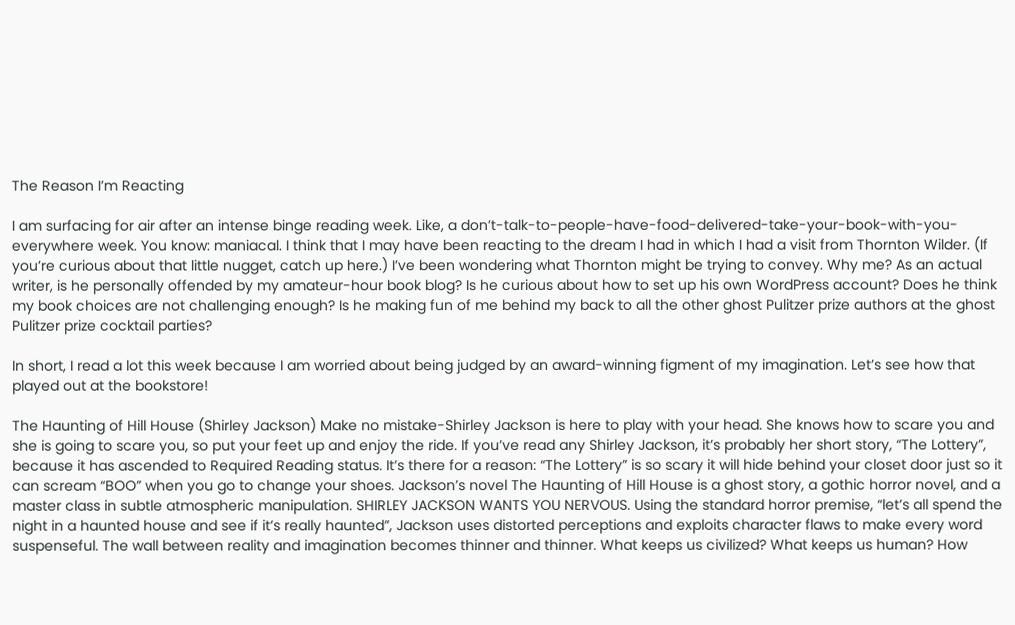The Reason I’m Reacting

I am surfacing for air after an intense binge reading week. Like, a don’t-talk-to-people-have-food-delivered-take-your-book-with-you-everywhere week. You know: maniacal. I think that I may have been reacting to the dream I had in which I had a visit from Thornton Wilder. (If you’re curious about that little nugget, catch up here.) I’ve been wondering what Thornton might be trying to convey. Why me? As an actual writer, is he personally offended by my amateur-hour book blog? Is he curious about how to set up his own WordPress account? Does he think my book choices are not challenging enough? Is he making fun of me behind my back to all the other ghost Pulitzer prize authors at the ghost Pulitzer prize cocktail parties?

In short, I read a lot this week because I am worried about being judged by an award-winning figment of my imagination. Let’s see how that played out at the bookstore!

The Haunting of Hill House (Shirley Jackson) Make no mistake-Shirley Jackson is here to play with your head. She knows how to scare you and she is going to scare you, so put your feet up and enjoy the ride. If you’ve read any Shirley Jackson, it’s probably her short story, “The Lottery”, because it has ascended to Required Reading status. It’s there for a reason: “The Lottery” is so scary it will hide behind your closet door just so it can scream “BOO” when you go to change your shoes. Jackson’s novel The Haunting of Hill House is a ghost story, a gothic horror novel, and a master class in subtle atmospheric manipulation. SHIRLEY JACKSON WANTS YOU NERVOUS. Using the standard horror premise, “let’s all spend the night in a haunted house and see if it’s really haunted”, Jackson uses distorted perceptions and exploits character flaws to make every word suspenseful. The wall between reality and imagination becomes thinner and thinner. What keeps us civilized? What keeps us human? How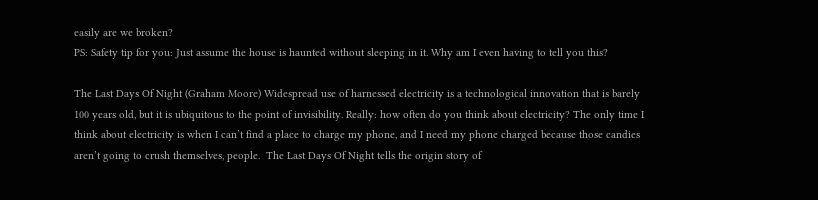easily are we broken?
PS: Safety tip for you: Just assume the house is haunted without sleeping in it. Why am I even having to tell you this?

The Last Days Of Night (Graham Moore) Widespread use of harnessed electricity is a technological innovation that is barely 100 years old, but it is ubiquitous to the point of invisibility. Really: how often do you think about electricity? The only time I think about electricity is when I can’t find a place to charge my phone, and I need my phone charged because those candies aren’t going to crush themselves, people.  The Last Days Of Night tells the origin story of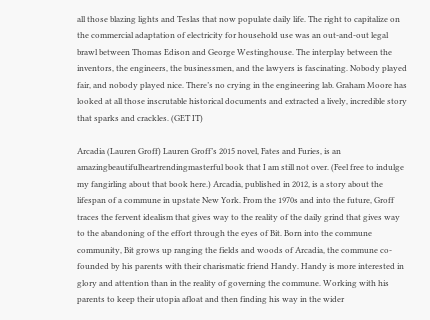all those blazing lights and Teslas that now populate daily life. The right to capitalize on the commercial adaptation of electricity for household use was an out-and-out legal brawl between Thomas Edison and George Westinghouse. The interplay between the inventors, the engineers, the businessmen, and the lawyers is fascinating. Nobody played fair, and nobody played nice. There’s no crying in the engineering lab. Graham Moore has looked at all those inscrutable historical documents and extracted a lively, incredible story that sparks and crackles. (GET IT)

Arcadia (Lauren Groff) Lauren Groff’s 2015 novel, Fates and Furies, is an amazingbeautifulheartrendingmasterful book that I am still not over. (Feel free to indulge my fangirling about that book here.) Arcadia, published in 2012, is a story about the lifespan of a commune in upstate New York. From the 1970s and into the future, Groff traces the fervent idealism that gives way to the reality of the daily grind that gives way to the abandoning of the effort through the eyes of Bit. Born into the commune community, Bit grows up ranging the fields and woods of Arcadia, the commune co-founded by his parents with their charismatic friend Handy. Handy is more interested in glory and attention than in the reality of governing the commune. Working with his parents to keep their utopia afloat and then finding his way in the wider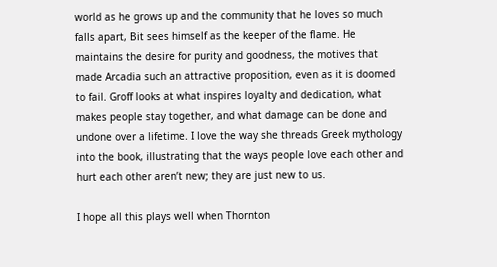world as he grows up and the community that he loves so much falls apart, Bit sees himself as the keeper of the flame. He maintains the desire for purity and goodness, the motives that made Arcadia such an attractive proposition, even as it is doomed to fail. Groff looks at what inspires loyalty and dedication, what makes people stay together, and what damage can be done and undone over a lifetime. I love the way she threads Greek mythology into the book, illustrating that the ways people love each other and hurt each other aren’t new; they are just new to us.

I hope all this plays well when Thornton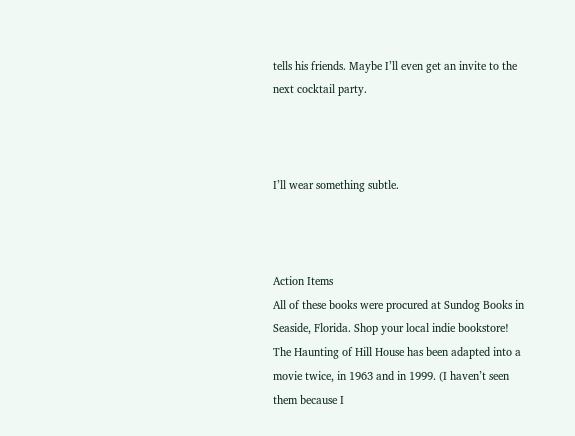tells his friends. Maybe I’ll even get an invite to the next cocktail party.



I’ll wear something subtle.



Action Items
All of these books were procured at Sundog Books in Seaside, Florida. Shop your local indie bookstore!
The Haunting of Hill House has been adapted into a movie twice, in 1963 and in 1999. (I haven’t seen them because I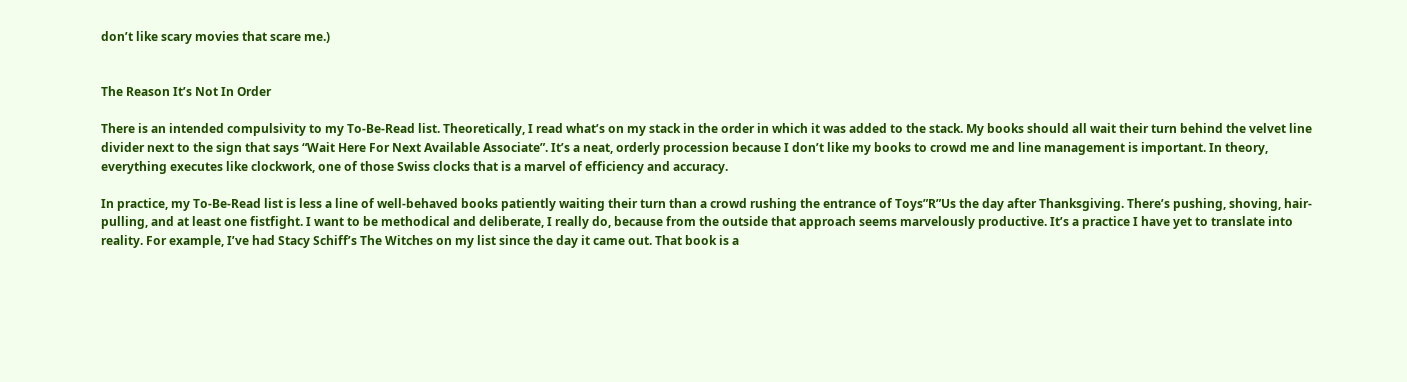don’t like scary movies that scare me.)


The Reason It’s Not In Order

There is an intended compulsivity to my To-Be-Read list. Theoretically, I read what’s on my stack in the order in which it was added to the stack. My books should all wait their turn behind the velvet line divider next to the sign that says “Wait Here For Next Available Associate”. It’s a neat, orderly procession because I don’t like my books to crowd me and line management is important. In theory, everything executes like clockwork, one of those Swiss clocks that is a marvel of efficiency and accuracy.

In practice, my To-Be-Read list is less a line of well-behaved books patiently waiting their turn than a crowd rushing the entrance of Toys”R”Us the day after Thanksgiving. There’s pushing, shoving, hair-pulling, and at least one fistfight. I want to be methodical and deliberate, I really do, because from the outside that approach seems marvelously productive. It’s a practice I have yet to translate into reality. For example, I’ve had Stacy Schiff’s The Witches on my list since the day it came out. That book is a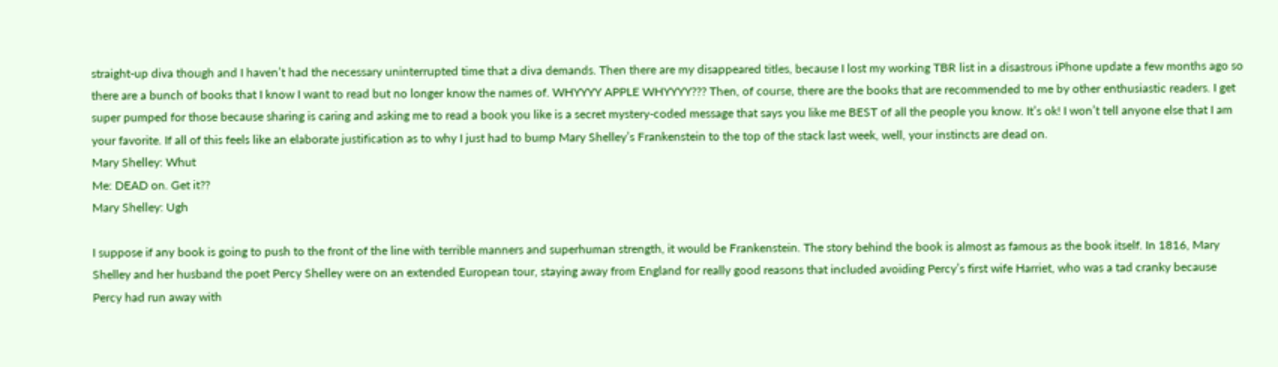straight-up diva though and I haven’t had the necessary uninterrupted time that a diva demands. Then there are my disappeared titles, because I lost my working TBR list in a disastrous iPhone update a few months ago so there are a bunch of books that I know I want to read but no longer know the names of. WHYYYY APPLE WHYYYY??? Then, of course, there are the books that are recommended to me by other enthusiastic readers. I get super pumped for those because sharing is caring and asking me to read a book you like is a secret mystery-coded message that says you like me BEST of all the people you know. It’s ok! I won’t tell anyone else that I am your favorite. If all of this feels like an elaborate justification as to why I just had to bump Mary Shelley’s Frankenstein to the top of the stack last week, well, your instincts are dead on.
Mary Shelley: Whut
Me: DEAD on. Get it??
Mary Shelley: Ugh

I suppose if any book is going to push to the front of the line with terrible manners and superhuman strength, it would be Frankenstein. The story behind the book is almost as famous as the book itself. In 1816, Mary Shelley and her husband the poet Percy Shelley were on an extended European tour, staying away from England for really good reasons that included avoiding Percy’s first wife Harriet, who was a tad cranky because Percy had run away with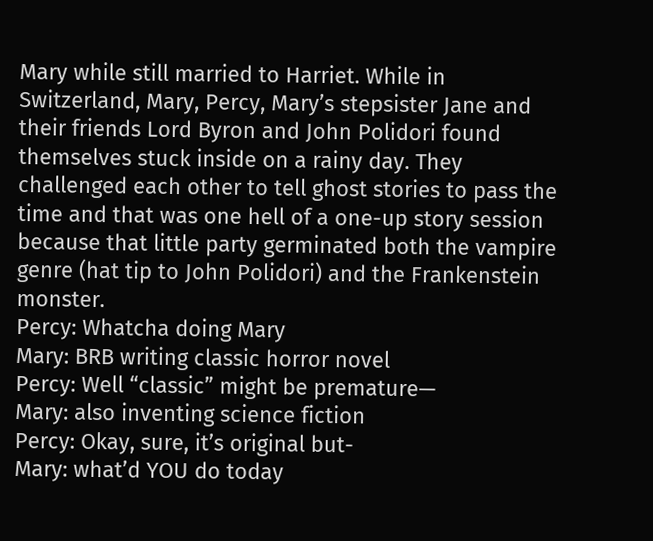Mary while still married to Harriet. While in Switzerland, Mary, Percy, Mary’s stepsister Jane and their friends Lord Byron and John Polidori found themselves stuck inside on a rainy day. They challenged each other to tell ghost stories to pass the time and that was one hell of a one-up story session because that little party germinated both the vampire genre (hat tip to John Polidori) and the Frankenstein monster.
Percy: Whatcha doing Mary
Mary: BRB writing classic horror novel
Percy: Well “classic” might be premature—
Mary: also inventing science fiction
Percy: Okay, sure, it’s original but-
Mary: what’d YOU do today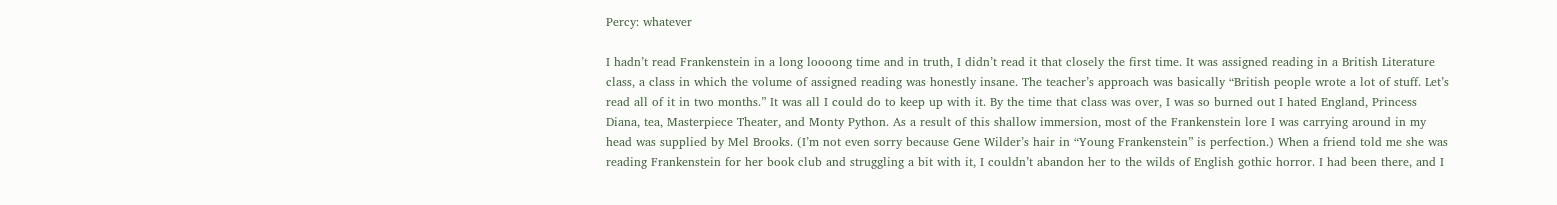Percy: whatever

I hadn’t read Frankenstein in a long loooong time and in truth, I didn’t read it that closely the first time. It was assigned reading in a British Literature class, a class in which the volume of assigned reading was honestly insane. The teacher’s approach was basically “British people wrote a lot of stuff. Let’s read all of it in two months.” It was all I could do to keep up with it. By the time that class was over, I was so burned out I hated England, Princess Diana, tea, Masterpiece Theater, and Monty Python. As a result of this shallow immersion, most of the Frankenstein lore I was carrying around in my head was supplied by Mel Brooks. (I’m not even sorry because Gene Wilder’s hair in “Young Frankenstein” is perfection.) When a friend told me she was reading Frankenstein for her book club and struggling a bit with it, I couldn’t abandon her to the wilds of English gothic horror. I had been there, and I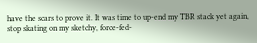have the scars to prove it. It was time to up-end my TBR stack yet again, stop skating on my sketchy, force-fed-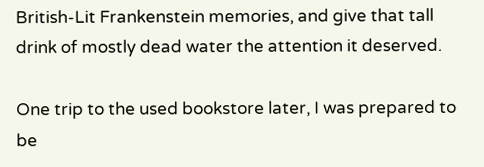British-Lit Frankenstein memories, and give that tall drink of mostly dead water the attention it deserved.

One trip to the used bookstore later, I was prepared to be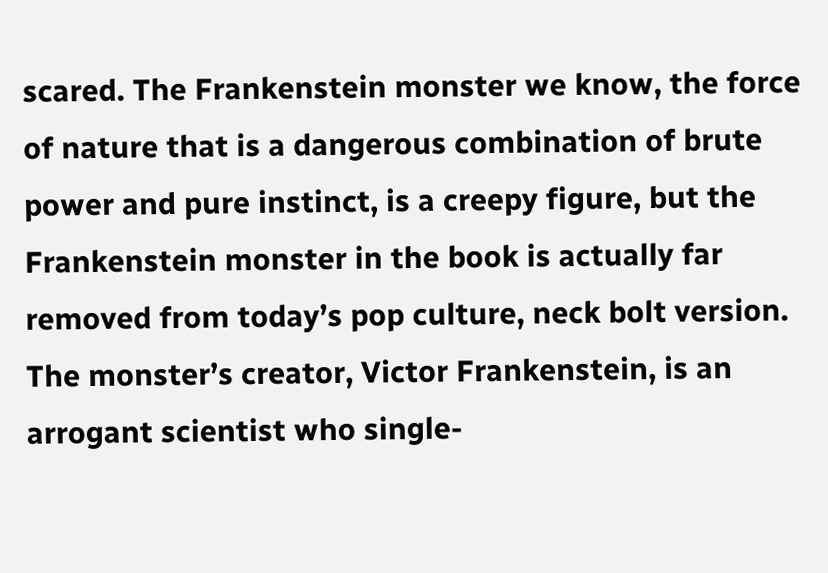scared. The Frankenstein monster we know, the force of nature that is a dangerous combination of brute power and pure instinct, is a creepy figure, but the Frankenstein monster in the book is actually far removed from today’s pop culture, neck bolt version. The monster’s creator, Victor Frankenstein, is an arrogant scientist who single-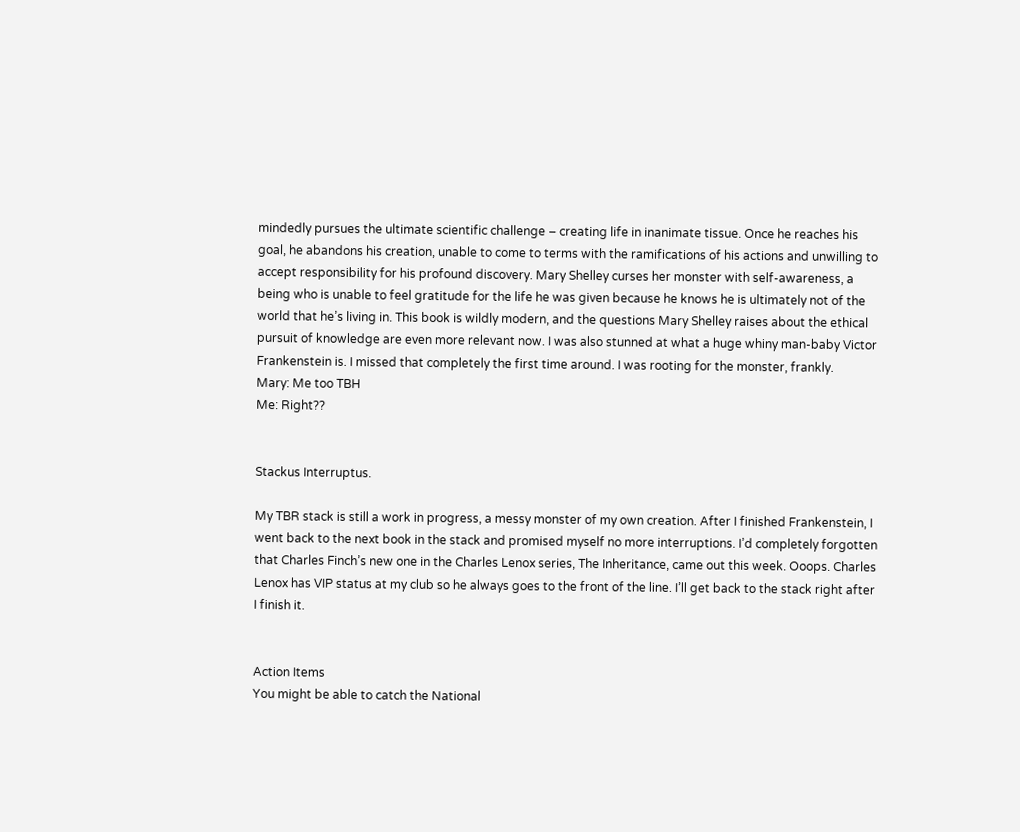mindedly pursues the ultimate scientific challenge – creating life in inanimate tissue. Once he reaches his goal, he abandons his creation, unable to come to terms with the ramifications of his actions and unwilling to accept responsibility for his profound discovery. Mary Shelley curses her monster with self-awareness, a being who is unable to feel gratitude for the life he was given because he knows he is ultimately not of the world that he’s living in. This book is wildly modern, and the questions Mary Shelley raises about the ethical pursuit of knowledge are even more relevant now. I was also stunned at what a huge whiny man-baby Victor Frankenstein is. I missed that completely the first time around. I was rooting for the monster, frankly.
Mary: Me too TBH
Me: Right??


Stackus Interruptus.

My TBR stack is still a work in progress, a messy monster of my own creation. After I finished Frankenstein, I went back to the next book in the stack and promised myself no more interruptions. I’d completely forgotten that Charles Finch’s new one in the Charles Lenox series, The Inheritance, came out this week. Ooops. Charles Lenox has VIP status at my club so he always goes to the front of the line. I’ll get back to the stack right after I finish it.


Action Items
You might be able to catch the National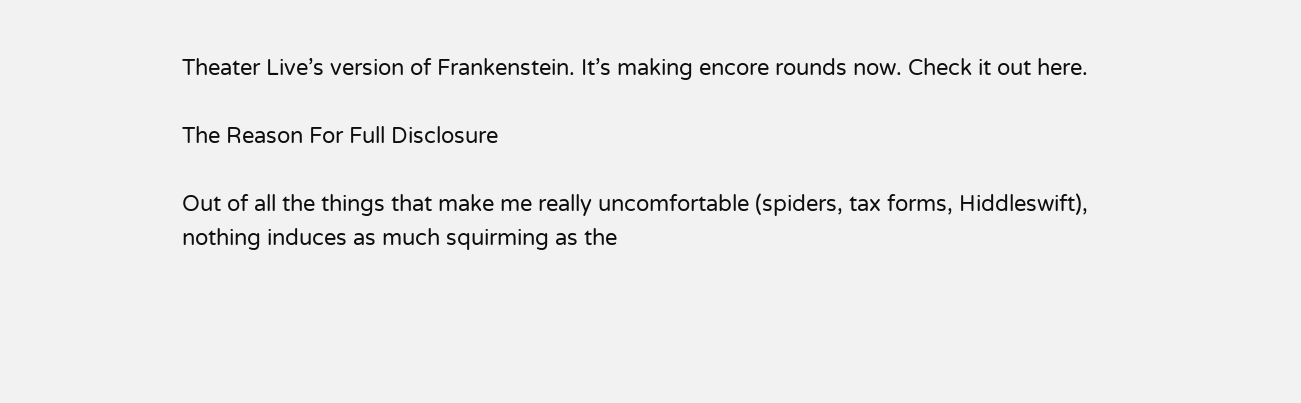Theater Live’s version of Frankenstein. It’s making encore rounds now. Check it out here.

The Reason For Full Disclosure

Out of all the things that make me really uncomfortable (spiders, tax forms, Hiddleswift), nothing induces as much squirming as the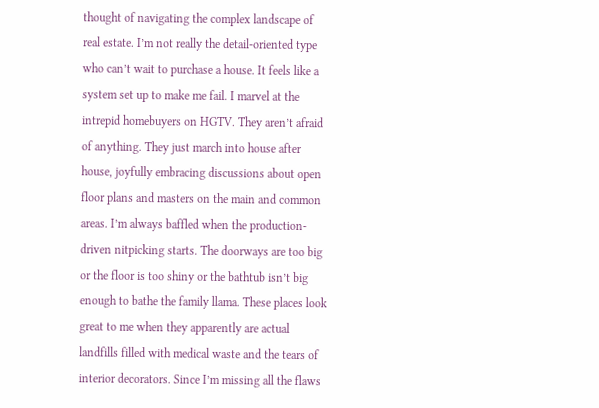thought of navigating the complex landscape of real estate. I’m not really the detail-oriented type who can’t wait to purchase a house. It feels like a system set up to make me fail. I marvel at the intrepid homebuyers on HGTV. They aren’t afraid of anything. They just march into house after house, joyfully embracing discussions about open floor plans and masters on the main and common areas. I’m always baffled when the production-driven nitpicking starts. The doorways are too big or the floor is too shiny or the bathtub isn’t big enough to bathe the family llama. These places look great to me when they apparently are actual landfills filled with medical waste and the tears of interior decorators. Since I’m missing all the flaws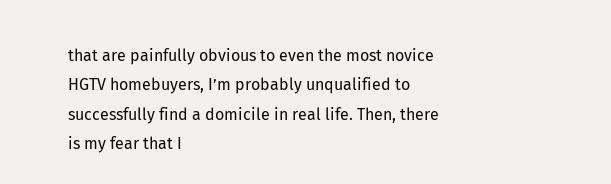that are painfully obvious to even the most novice HGTV homebuyers, I’m probably unqualified to successfully find a domicile in real life. Then, there is my fear that I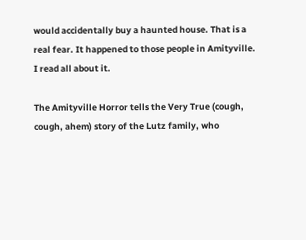would accidentally buy a haunted house. That is a real fear. It happened to those people in Amityville. I read all about it.

The Amityville Horror tells the Very True (cough, cough, ahem) story of the Lutz family, who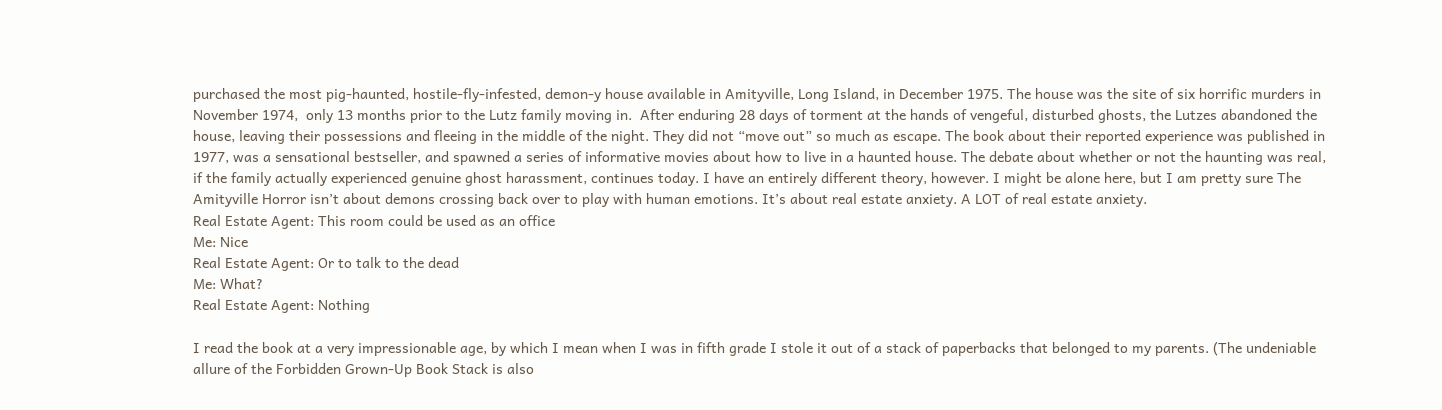purchased the most pig-haunted, hostile-fly-infested, demon-y house available in Amityville, Long Island, in December 1975. The house was the site of six horrific murders in November 1974,  only 13 months prior to the Lutz family moving in.  After enduring 28 days of torment at the hands of vengeful, disturbed ghosts, the Lutzes abandoned the house, leaving their possessions and fleeing in the middle of the night. They did not “move out” so much as escape. The book about their reported experience was published in 1977, was a sensational bestseller, and spawned a series of informative movies about how to live in a haunted house. The debate about whether or not the haunting was real, if the family actually experienced genuine ghost harassment, continues today. I have an entirely different theory, however. I might be alone here, but I am pretty sure The Amityville Horror isn’t about demons crossing back over to play with human emotions. It’s about real estate anxiety. A LOT of real estate anxiety.
Real Estate Agent: This room could be used as an office
Me: Nice
Real Estate Agent: Or to talk to the dead
Me: What?
Real Estate Agent: Nothing

I read the book at a very impressionable age, by which I mean when I was in fifth grade I stole it out of a stack of paperbacks that belonged to my parents. (The undeniable allure of the Forbidden Grown-Up Book Stack is also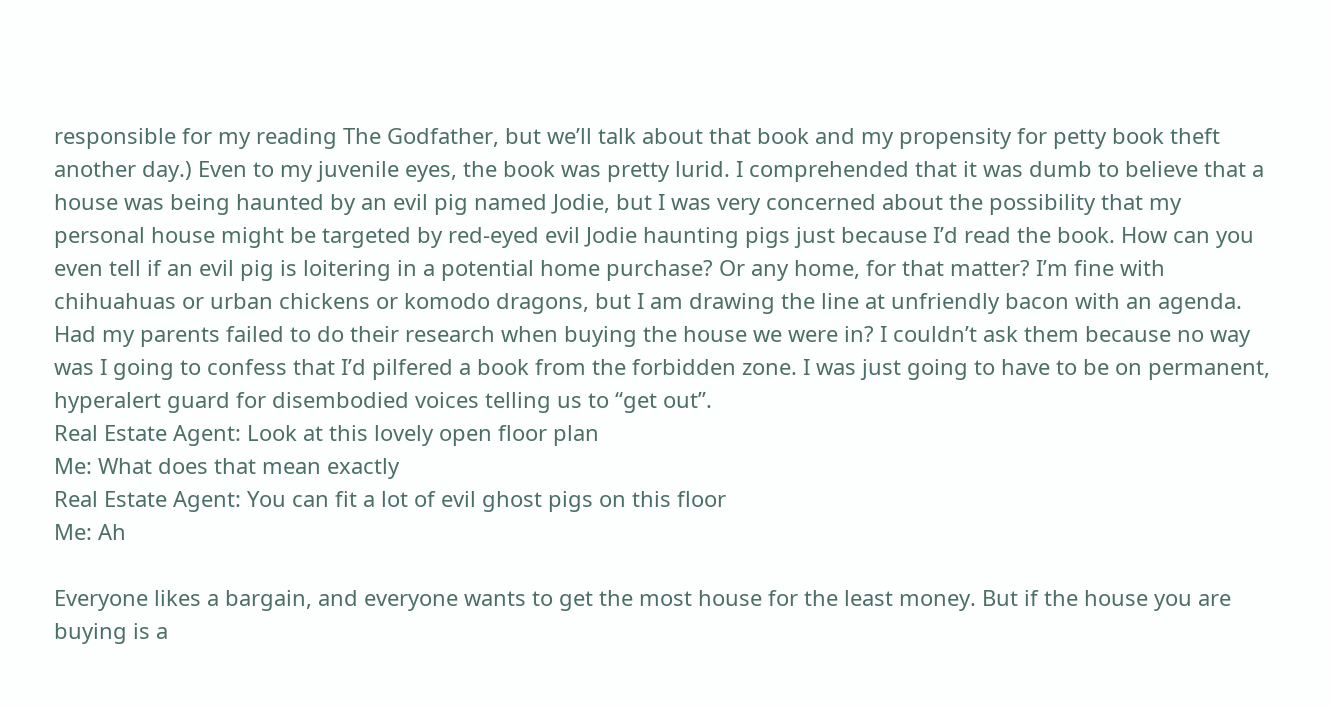responsible for my reading The Godfather, but we’ll talk about that book and my propensity for petty book theft another day.) Even to my juvenile eyes, the book was pretty lurid. I comprehended that it was dumb to believe that a house was being haunted by an evil pig named Jodie, but I was very concerned about the possibility that my personal house might be targeted by red-eyed evil Jodie haunting pigs just because I’d read the book. How can you even tell if an evil pig is loitering in a potential home purchase? Or any home, for that matter? I’m fine with chihuahuas or urban chickens or komodo dragons, but I am drawing the line at unfriendly bacon with an agenda. Had my parents failed to do their research when buying the house we were in? I couldn’t ask them because no way was I going to confess that I’d pilfered a book from the forbidden zone. I was just going to have to be on permanent, hyperalert guard for disembodied voices telling us to “get out”.
Real Estate Agent: Look at this lovely open floor plan
Me: What does that mean exactly
Real Estate Agent: You can fit a lot of evil ghost pigs on this floor
Me: Ah

Everyone likes a bargain, and everyone wants to get the most house for the least money. But if the house you are buying is a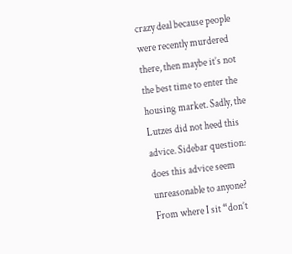crazy deal because people were recently murdered there, then maybe it’s not the best time to enter the housing market. Sadly, the Lutzes did not heed this advice. Sidebar question: does this advice seem unreasonable to anyone? From where I sit “don’t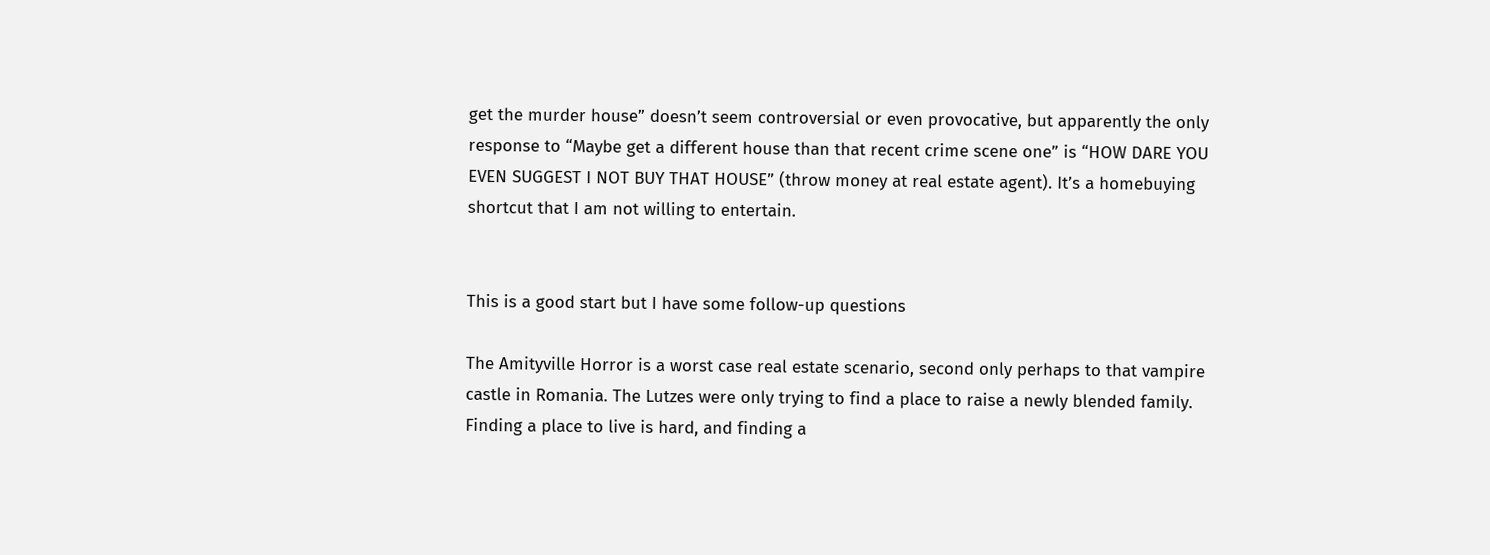get the murder house” doesn’t seem controversial or even provocative, but apparently the only response to “Maybe get a different house than that recent crime scene one” is “HOW DARE YOU EVEN SUGGEST I NOT BUY THAT HOUSE” (throw money at real estate agent). It’s a homebuying shortcut that I am not willing to entertain.


This is a good start but I have some follow-up questions

The Amityville Horror is a worst case real estate scenario, second only perhaps to that vampire castle in Romania. The Lutzes were only trying to find a place to raise a newly blended family. Finding a place to live is hard, and finding a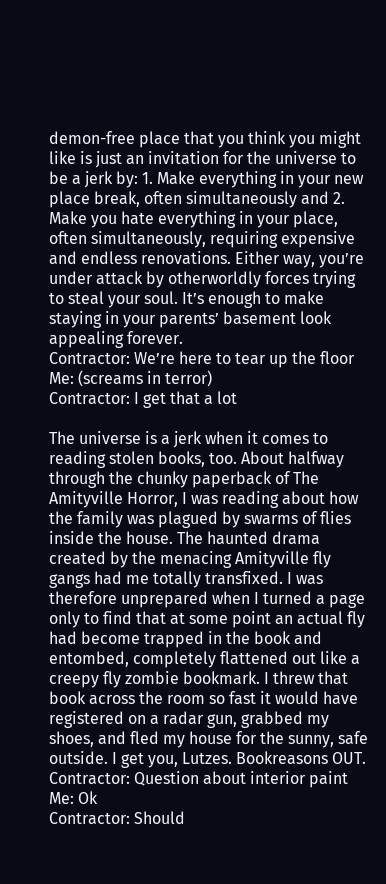demon-free place that you think you might like is just an invitation for the universe to be a jerk by: 1. Make everything in your new place break, often simultaneously and 2. Make you hate everything in your place, often simultaneously, requiring expensive and endless renovations. Either way, you’re under attack by otherworldly forces trying to steal your soul. It’s enough to make staying in your parents’ basement look appealing forever.
Contractor: We’re here to tear up the floor
Me: (screams in terror)
Contractor: I get that a lot

The universe is a jerk when it comes to reading stolen books, too. About halfway through the chunky paperback of The Amityville Horror, I was reading about how the family was plagued by swarms of flies inside the house. The haunted drama created by the menacing Amityville fly gangs had me totally transfixed. I was therefore unprepared when I turned a page only to find that at some point an actual fly had become trapped in the book and entombed, completely flattened out like a creepy fly zombie bookmark. I threw that book across the room so fast it would have registered on a radar gun, grabbed my shoes, and fled my house for the sunny, safe outside. I get you, Lutzes. Bookreasons OUT.
Contractor: Question about interior paint
Me: Ok
Contractor: Should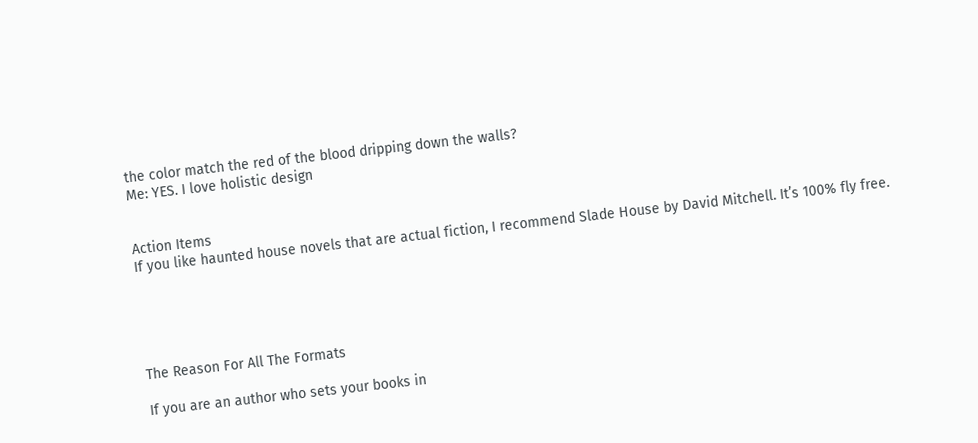the color match the red of the blood dripping down the walls?
Me: YES. I love holistic design


Action Items
If you like haunted house novels that are actual fiction, I recommend Slade House by David Mitchell. It’s 100% fly free.





The Reason For All The Formats

If you are an author who sets your books in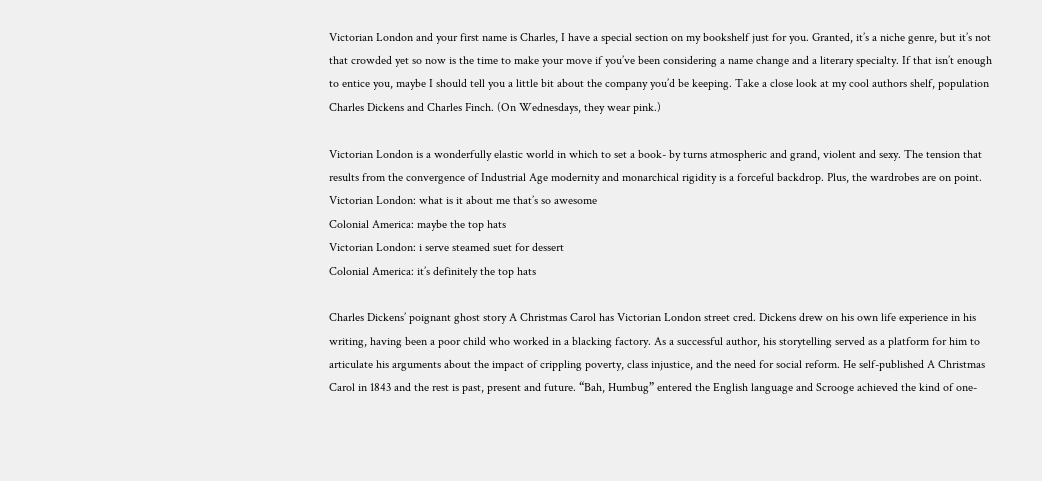Victorian London and your first name is Charles, I have a special section on my bookshelf just for you. Granted, it’s a niche genre, but it’s not that crowded yet so now is the time to make your move if you’ve been considering a name change and a literary specialty. If that isn’t enough to entice you, maybe I should tell you a little bit about the company you’d be keeping. Take a close look at my cool authors shelf, population Charles Dickens and Charles Finch. (On Wednesdays, they wear pink.)

Victorian London is a wonderfully elastic world in which to set a book- by turns atmospheric and grand, violent and sexy. The tension that results from the convergence of Industrial Age modernity and monarchical rigidity is a forceful backdrop. Plus, the wardrobes are on point.
Victorian London: what is it about me that’s so awesome
Colonial America: maybe the top hats
Victorian London: i serve steamed suet for dessert
Colonial America: it’s definitely the top hats

Charles Dickens’ poignant ghost story A Christmas Carol has Victorian London street cred. Dickens drew on his own life experience in his writing, having been a poor child who worked in a blacking factory. As a successful author, his storytelling served as a platform for him to articulate his arguments about the impact of crippling poverty, class injustice, and the need for social reform. He self-published A Christmas Carol in 1843 and the rest is past, present and future. “Bah, Humbug” entered the English language and Scrooge achieved the kind of one-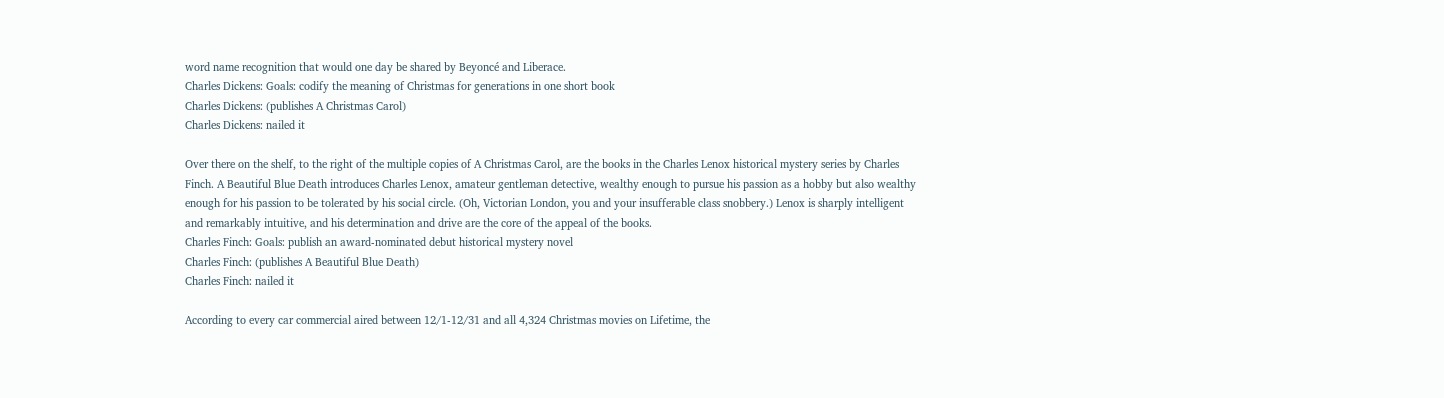word name recognition that would one day be shared by Beyoncé and Liberace.
Charles Dickens: Goals: codify the meaning of Christmas for generations in one short book
Charles Dickens: (publishes A Christmas Carol)
Charles Dickens: nailed it

Over there on the shelf, to the right of the multiple copies of A Christmas Carol, are the books in the Charles Lenox historical mystery series by Charles Finch. A Beautiful Blue Death introduces Charles Lenox, amateur gentleman detective, wealthy enough to pursue his passion as a hobby but also wealthy enough for his passion to be tolerated by his social circle. (Oh, Victorian London, you and your insufferable class snobbery.) Lenox is sharply intelligent and remarkably intuitive, and his determination and drive are the core of the appeal of the books.
Charles Finch: Goals: publish an award-nominated debut historical mystery novel
Charles Finch: (publishes A Beautiful Blue Death)
Charles Finch: nailed it

According to every car commercial aired between 12/1-12/31 and all 4,324 Christmas movies on Lifetime, the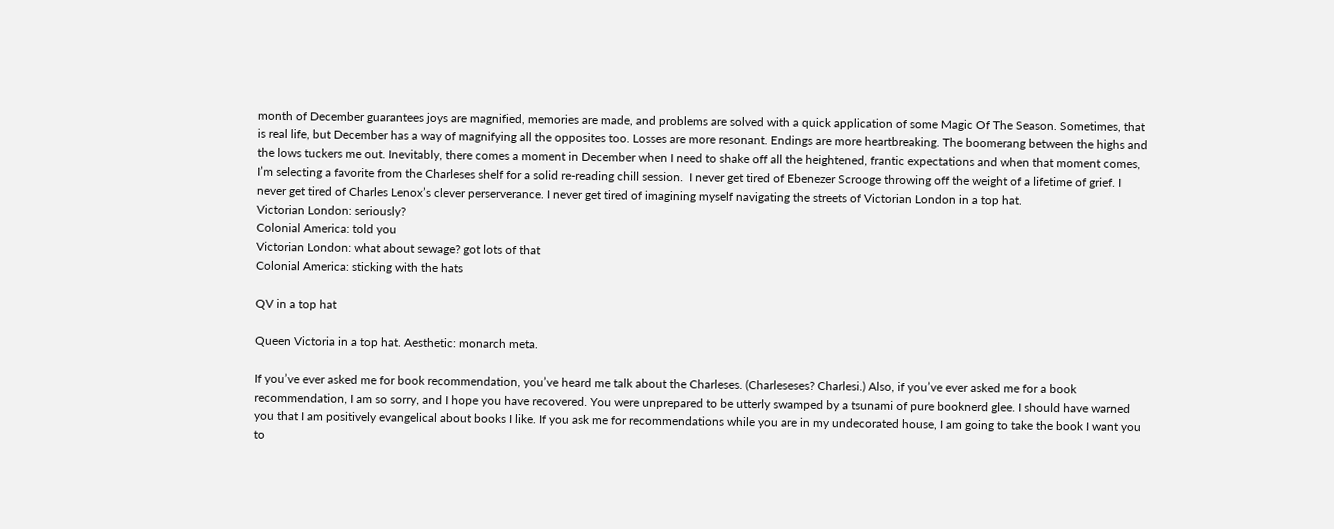month of December guarantees joys are magnified, memories are made, and problems are solved with a quick application of some Magic Of The Season. Sometimes, that is real life, but December has a way of magnifying all the opposites too. Losses are more resonant. Endings are more heartbreaking. The boomerang between the highs and the lows tuckers me out. Inevitably, there comes a moment in December when I need to shake off all the heightened, frantic expectations and when that moment comes, I’m selecting a favorite from the Charleses shelf for a solid re-reading chill session.  I never get tired of Ebenezer Scrooge throwing off the weight of a lifetime of grief. I never get tired of Charles Lenox’s clever perserverance. I never get tired of imagining myself navigating the streets of Victorian London in a top hat.
Victorian London: seriously?
Colonial America: told you
Victorian London: what about sewage? got lots of that
Colonial America: sticking with the hats

QV in a top hat

Queen Victoria in a top hat. Aesthetic: monarch meta.

If you’ve ever asked me for book recommendation, you’ve heard me talk about the Charleses. (Charleseses? Charlesi.) Also, if you’ve ever asked me for a book recommendation, I am so sorry, and I hope you have recovered. You were unprepared to be utterly swamped by a tsunami of pure booknerd glee. I should have warned you that I am positively evangelical about books I like. If you ask me for recommendations while you are in my undecorated house, I am going to take the book I want you to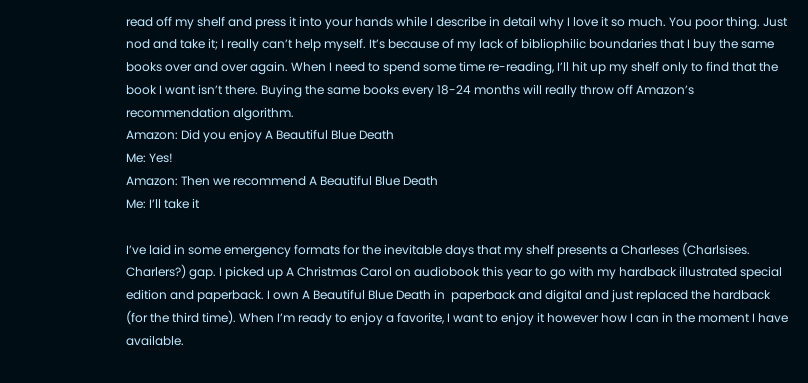read off my shelf and press it into your hands while I describe in detail why I love it so much. You poor thing. Just nod and take it; I really can’t help myself. It’s because of my lack of bibliophilic boundaries that I buy the same books over and over again. When I need to spend some time re-reading, I’ll hit up my shelf only to find that the book I want isn’t there. Buying the same books every 18-24 months will really throw off Amazon’s recommendation algorithm.
Amazon: Did you enjoy A Beautiful Blue Death
Me: Yes!
Amazon: Then we recommend A Beautiful Blue Death
Me: I’ll take it

I’ve laid in some emergency formats for the inevitable days that my shelf presents a Charleses (Charlsises. Charlers?) gap. I picked up A Christmas Carol on audiobook this year to go with my hardback illustrated special edition and paperback. I own A Beautiful Blue Death in  paperback and digital and just replaced the hardback (for the third time). When I’m ready to enjoy a favorite, I want to enjoy it however how I can in the moment I have available.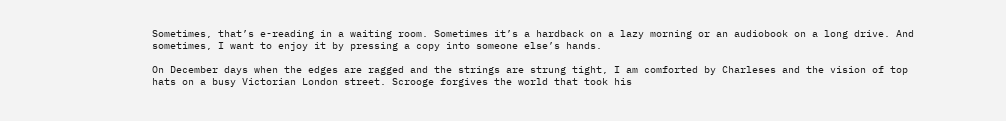Sometimes, that’s e-reading in a waiting room. Sometimes it’s a hardback on a lazy morning or an audiobook on a long drive. And sometimes, I want to enjoy it by pressing a copy into someone else’s hands.

On December days when the edges are ragged and the strings are strung tight, I am comforted by Charleses and the vision of top hats on a busy Victorian London street. Scrooge forgives the world that took his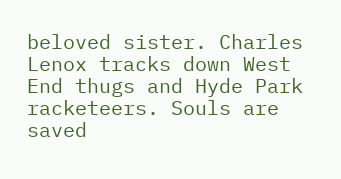beloved sister. Charles Lenox tracks down West End thugs and Hyde Park racketeers. Souls are saved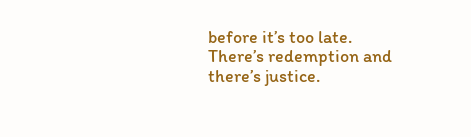before it’s too late. There’s redemption and there’s justice.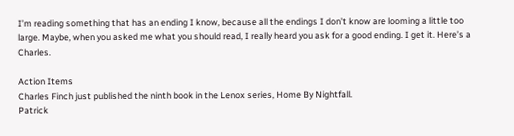I’m reading something that has an ending I know, because all the endings I don’t know are looming a little too large. Maybe, when you asked me what you should read, I really heard you ask for a good ending. I get it. Here’s a Charles.

Action Items
Charles Finch just published the ninth book in the Lenox series, Home By Nightfall.
Patrick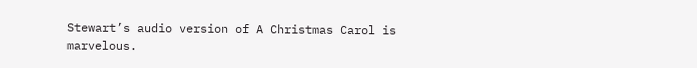Stewart’s audio version of A Christmas Carol is marvelous.